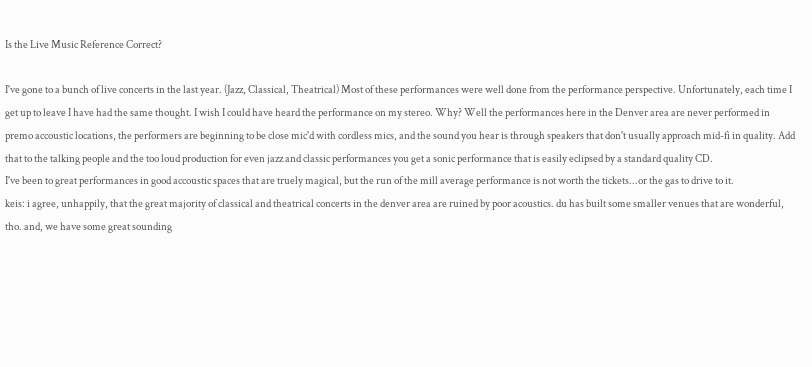Is the Live Music Reference Correct?

I've gone to a bunch of live concerts in the last year. (Jazz, Classical, Theatrical) Most of these performances were well done from the performance perspective. Unfortunately, each time I get up to leave I have had the same thought. I wish I could have heard the performance on my stereo. Why? Well the performances here in the Denver area are never performed in premo accoustic locations, the performers are beginning to be close mic'd with cordless mics, and the sound you hear is through speakers that don't usually approach mid-fi in quality. Add that to the talking people and the too loud production for even jazz and classic performances you get a sonic performance that is easily eclipsed by a standard quality CD.
I've been to great performances in good accoustic spaces that are truely magical, but the run of the mill average performance is not worth the tickets...or the gas to drive to it.
keis: i agree, unhappily, that the great majority of classical and theatrical concerts in the denver area are ruined by poor acoustics. du has built some smaller venues that are wonderful, tho. and, we have some great sounding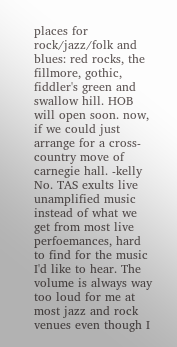places for rock/jazz/folk and blues: red rocks, the fillmore, gothic, fiddler's green and swallow hill. HOB will open soon. now, if we could just arrange for a cross-country move of carnegie hall. -kelly
No. TAS exults live unamplified music instead of what we get from most live perfoemances, hard to find for the music I'd like to hear. The volume is always way too loud for me at most jazz and rock venues even though I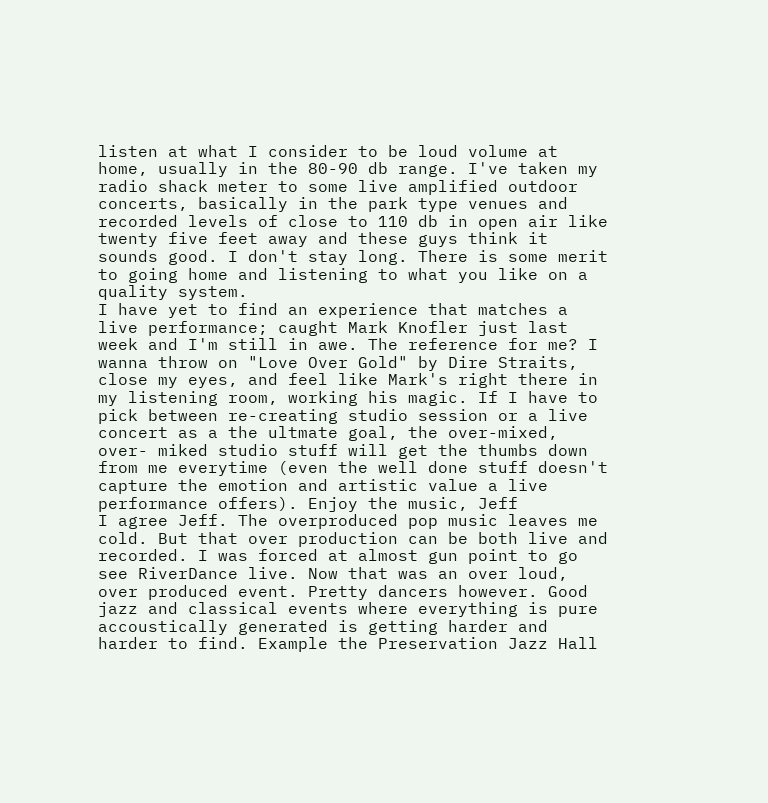listen at what I consider to be loud volume at home, usually in the 80-90 db range. I've taken my radio shack meter to some live amplified outdoor concerts, basically in the park type venues and recorded levels of close to 110 db in open air like twenty five feet away and these guys think it sounds good. I don't stay long. There is some merit to going home and listening to what you like on a quality system.
I have yet to find an experience that matches a live performance; caught Mark Knofler just last week and I'm still in awe. The reference for me? I wanna throw on "Love Over Gold" by Dire Straits, close my eyes, and feel like Mark's right there in my listening room, working his magic. If I have to pick between re-creating studio session or a live concert as a the ultmate goal, the over-mixed, over- miked studio stuff will get the thumbs down from me everytime (even the well done stuff doesn't capture the emotion and artistic value a live performance offers). Enjoy the music, Jeff
I agree Jeff. The overproduced pop music leaves me cold. But that over production can be both live and recorded. I was forced at almost gun point to go see RiverDance live. Now that was an over loud, over produced event. Pretty dancers however. Good jazz and classical events where everything is pure accoustically generated is getting harder and harder to find. Example the Preservation Jazz Hall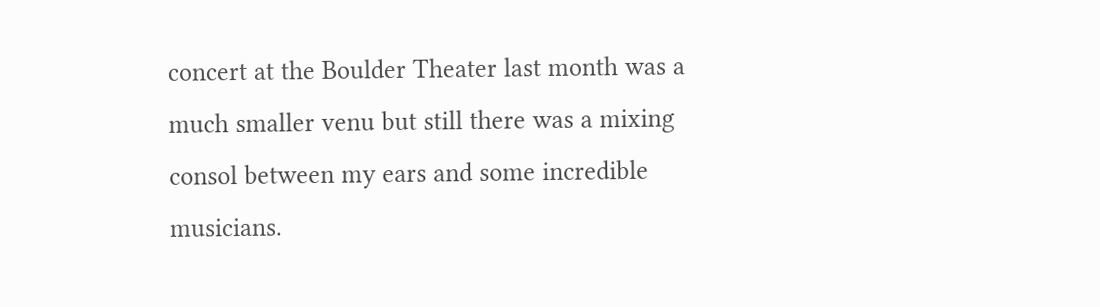concert at the Boulder Theater last month was a much smaller venu but still there was a mixing consol between my ears and some incredible musicians.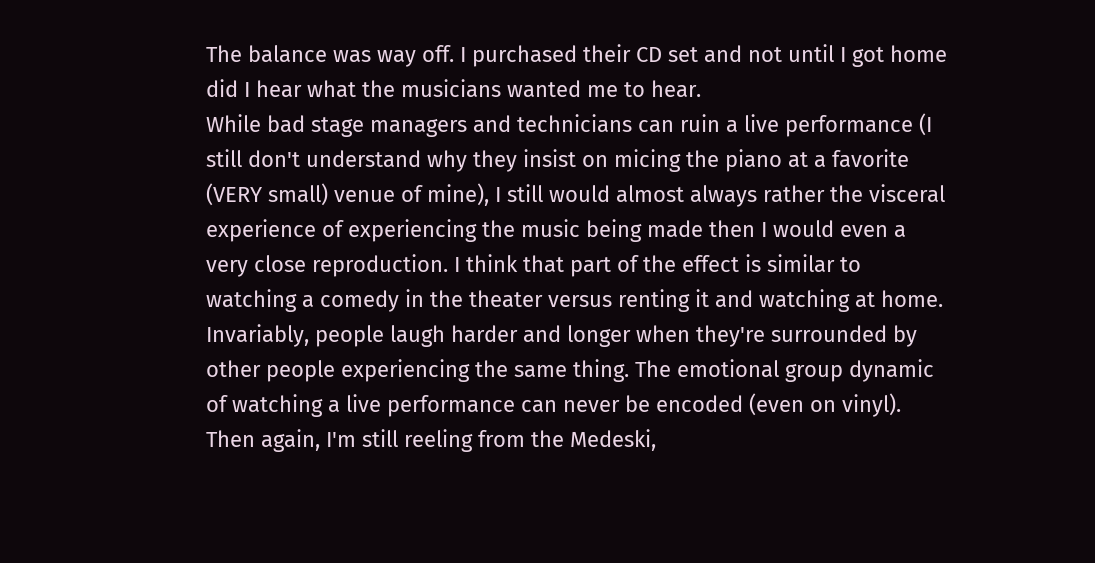The balance was way off. I purchased their CD set and not until I got home did I hear what the musicians wanted me to hear.
While bad stage managers and technicians can ruin a live performance (I still don't understand why they insist on micing the piano at a favorite (VERY small) venue of mine), I still would almost always rather the visceral experience of experiencing the music being made then I would even a very close reproduction. I think that part of the effect is similar to watching a comedy in the theater versus renting it and watching at home. Invariably, people laugh harder and longer when they're surrounded by other people experiencing the same thing. The emotional group dynamic of watching a live performance can never be encoded (even on vinyl). Then again, I'm still reeling from the Medeski,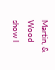Martin, & Wood show I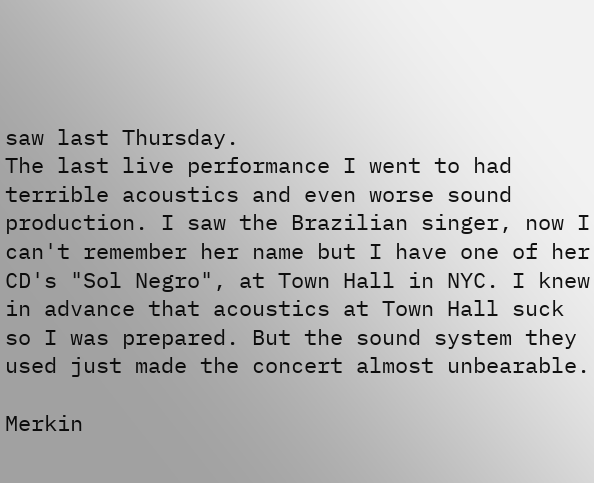saw last Thursday.
The last live performance I went to had terrible acoustics and even worse sound production. I saw the Brazilian singer, now I can't remember her name but I have one of her CD's "Sol Negro", at Town Hall in NYC. I knew in advance that acoustics at Town Hall suck so I was prepared. But the sound system they used just made the concert almost unbearable.

Merkin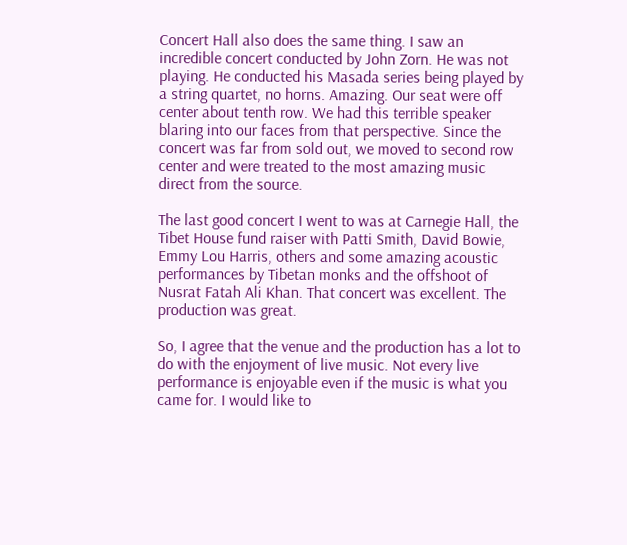Concert Hall also does the same thing. I saw an incredible concert conducted by John Zorn. He was not playing. He conducted his Masada series being played by a string quartet, no horns. Amazing. Our seat were off center about tenth row. We had this terrible speaker blaring into our faces from that perspective. Since the concert was far from sold out, we moved to second row center and were treated to the most amazing music direct from the source.

The last good concert I went to was at Carnegie Hall, the Tibet House fund raiser with Patti Smith, David Bowie, Emmy Lou Harris, others and some amazing acoustic performances by Tibetan monks and the offshoot of Nusrat Fatah Ali Khan. That concert was excellent. The production was great.

So, I agree that the venue and the production has a lot to do with the enjoyment of live music. Not every live performance is enjoyable even if the music is what you came for. I would like to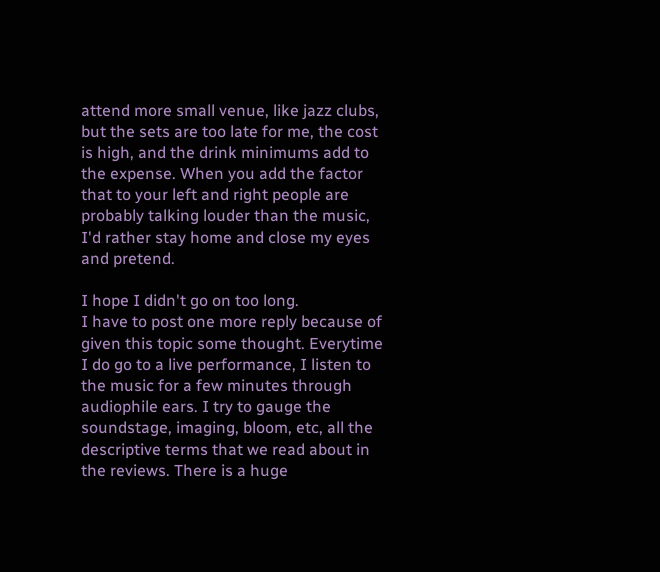attend more small venue, like jazz clubs, but the sets are too late for me, the cost is high, and the drink minimums add to the expense. When you add the factor that to your left and right people are probably talking louder than the music, I'd rather stay home and close my eyes and pretend.

I hope I didn't go on too long.
I have to post one more reply because of given this topic some thought. Everytime I do go to a live performance, I listen to the music for a few minutes through audiophile ears. I try to gauge the soundstage, imaging, bloom, etc, all the descriptive terms that we read about in the reviews. There is a huge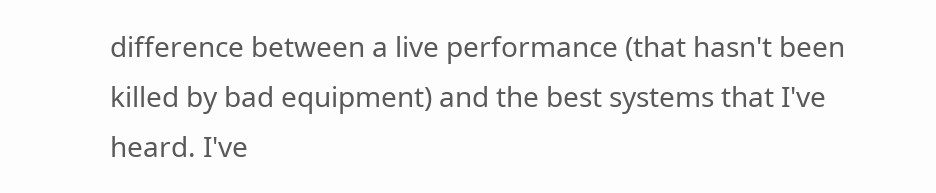difference between a live performance (that hasn't been killed by bad equipment) and the best systems that I've heard. I've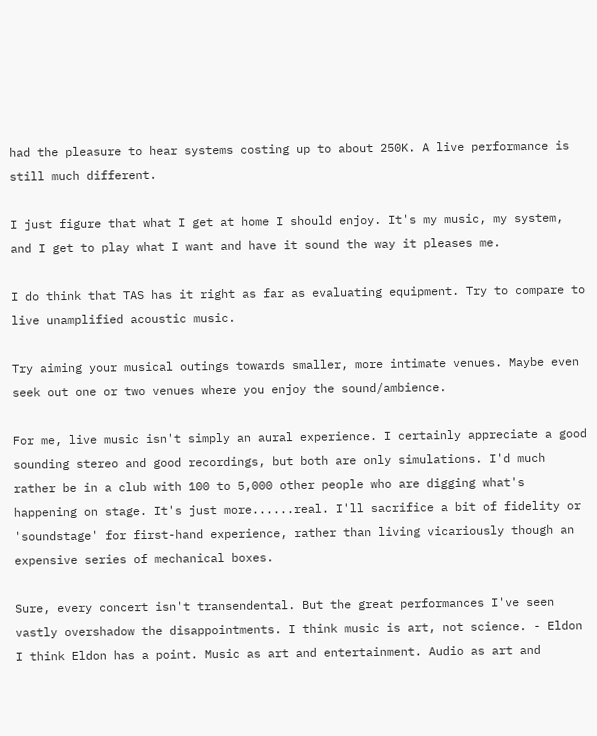had the pleasure to hear systems costing up to about 250K. A live performance is still much different.

I just figure that what I get at home I should enjoy. It's my music, my system, and I get to play what I want and have it sound the way it pleases me.

I do think that TAS has it right as far as evaluating equipment. Try to compare to live unamplified acoustic music.

Try aiming your musical outings towards smaller, more intimate venues. Maybe even seek out one or two venues where you enjoy the sound/ambience.

For me, live music isn't simply an aural experience. I certainly appreciate a good sounding stereo and good recordings, but both are only simulations. I'd much rather be in a club with 100 to 5,000 other people who are digging what's happening on stage. It's just more......real. I'll sacrifice a bit of fidelity or 'soundstage' for first-hand experience, rather than living vicariously though an expensive series of mechanical boxes.

Sure, every concert isn't transendental. But the great performances I've seen vastly overshadow the disappointments. I think music is art, not science. - Eldon
I think Eldon has a point. Music as art and entertainment. Audio as art and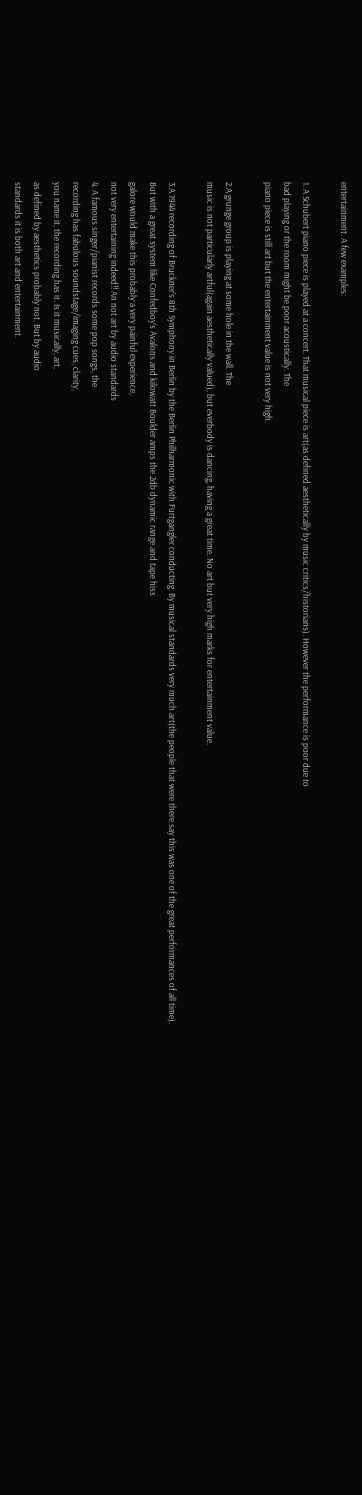entertainment. A few examples:

1. A Schubert piano piece is played at a concert. That musical piece is art(as defined aesthetically by music critics/historians). However the performance is poor due to
bad playing or the room might be poor acoustically. The
piano piece is still art but the entertainment value is not very high.

2.A grunge group is playing at some hole in the wall. The
music is not particularly artful(again aesthetically valued), but everbody is dancing, having a great time. No art but very high marks for entertainment value.

3.A 1944 recording of Bruckner's 8th Symphony in Berlin by the Berlin Philharmonic with Furtgangler conducting. By musical standards very much art(the people that were there say this was one of the great performances of all time).
But with a great system like Confedboy's Avalons and kilowatt Boulder amps the 2db dynamic range and tape hiss
galore would make this probably a very painful experience,
not very entertaining indeed!! An not art by audio standards
4. A famous singer/pianist records some pop songs, the
recording has fabulous soundstage/imaging cues, clarity,
you name it, the recording has it. Is it musically, art,
as defined by aesthetics probably not. But by audio
standards it is both art and entertainment.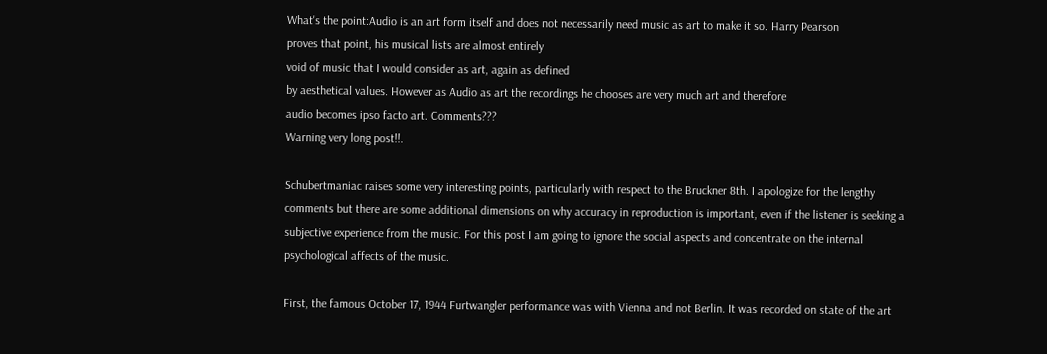What's the point:Audio is an art form itself and does not necessarily need music as art to make it so. Harry Pearson
proves that point, his musical lists are almost entirely
void of music that I would consider as art, again as defined
by aesthetical values. However as Audio as art the recordings he chooses are very much art and therefore
audio becomes ipso facto art. Comments???
Warning very long post!!.

Schubertmaniac raises some very interesting points, particularly with respect to the Bruckner 8th. I apologize for the lengthy comments but there are some additional dimensions on why accuracy in reproduction is important, even if the listener is seeking a subjective experience from the music. For this post I am going to ignore the social aspects and concentrate on the internal psychological affects of the music.

First, the famous October 17, 1944 Furtwangler performance was with Vienna and not Berlin. It was recorded on state of the art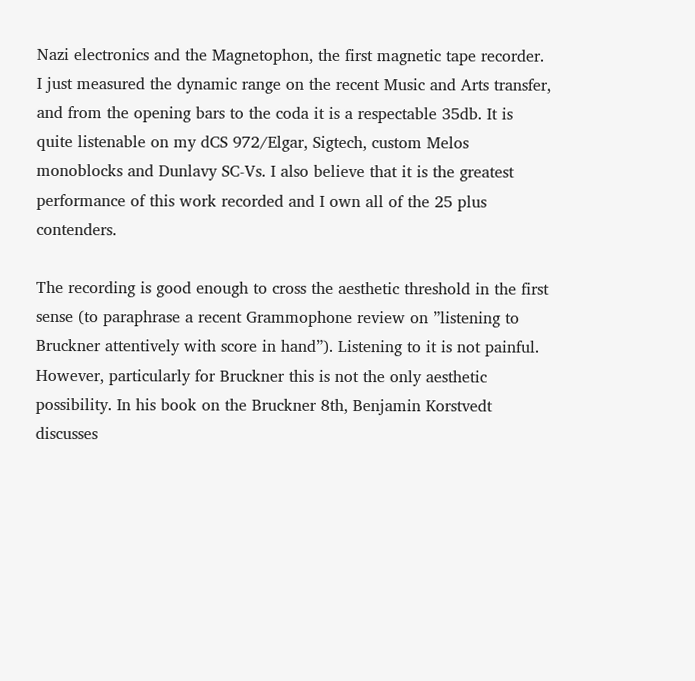Nazi electronics and the Magnetophon, the first magnetic tape recorder. I just measured the dynamic range on the recent Music and Arts transfer, and from the opening bars to the coda it is a respectable 35db. It is quite listenable on my dCS 972/Elgar, Sigtech, custom Melos monoblocks and Dunlavy SC-Vs. I also believe that it is the greatest performance of this work recorded and I own all of the 25 plus contenders.

The recording is good enough to cross the aesthetic threshold in the first sense (to paraphrase a recent Grammophone review on ”listening to Bruckner attentively with score in hand”). Listening to it is not painful. However, particularly for Bruckner this is not the only aesthetic possibility. In his book on the Bruckner 8th, Benjamin Korstvedt discusses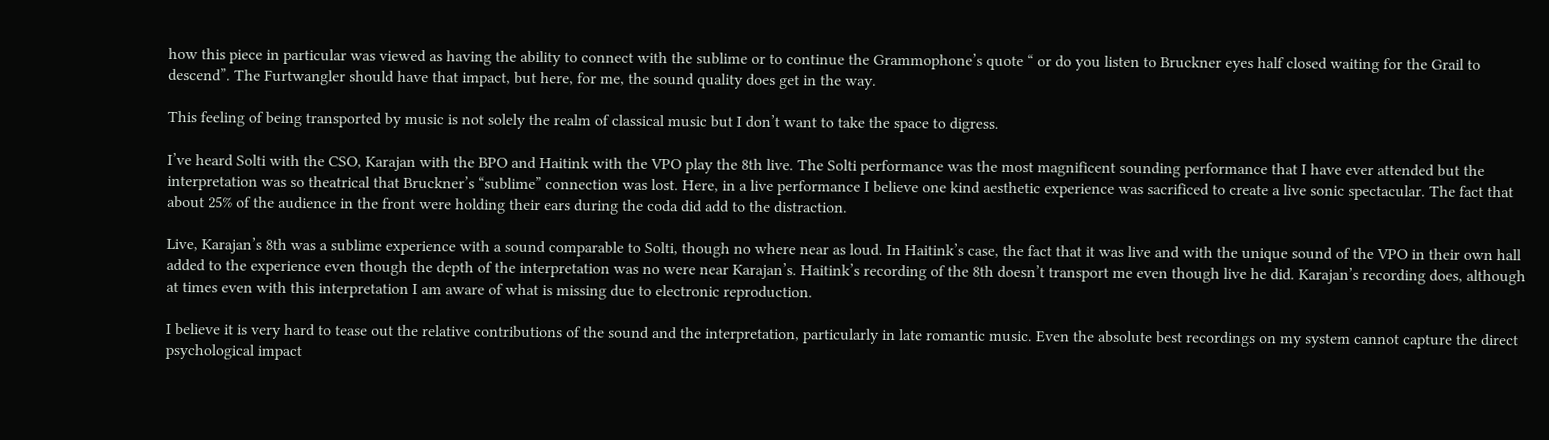how this piece in particular was viewed as having the ability to connect with the sublime or to continue the Grammophone’s quote “ or do you listen to Bruckner eyes half closed waiting for the Grail to descend”. The Furtwangler should have that impact, but here, for me, the sound quality does get in the way.

This feeling of being transported by music is not solely the realm of classical music but I don’t want to take the space to digress.

I’ve heard Solti with the CSO, Karajan with the BPO and Haitink with the VPO play the 8th live. The Solti performance was the most magnificent sounding performance that I have ever attended but the interpretation was so theatrical that Bruckner’s “sublime” connection was lost. Here, in a live performance I believe one kind aesthetic experience was sacrificed to create a live sonic spectacular. The fact that about 25% of the audience in the front were holding their ears during the coda did add to the distraction.

Live, Karajan’s 8th was a sublime experience with a sound comparable to Solti, though no where near as loud. In Haitink’s case, the fact that it was live and with the unique sound of the VPO in their own hall added to the experience even though the depth of the interpretation was no were near Karajan’s. Haitink’s recording of the 8th doesn’t transport me even though live he did. Karajan’s recording does, although at times even with this interpretation I am aware of what is missing due to electronic reproduction.

I believe it is very hard to tease out the relative contributions of the sound and the interpretation, particularly in late romantic music. Even the absolute best recordings on my system cannot capture the direct psychological impact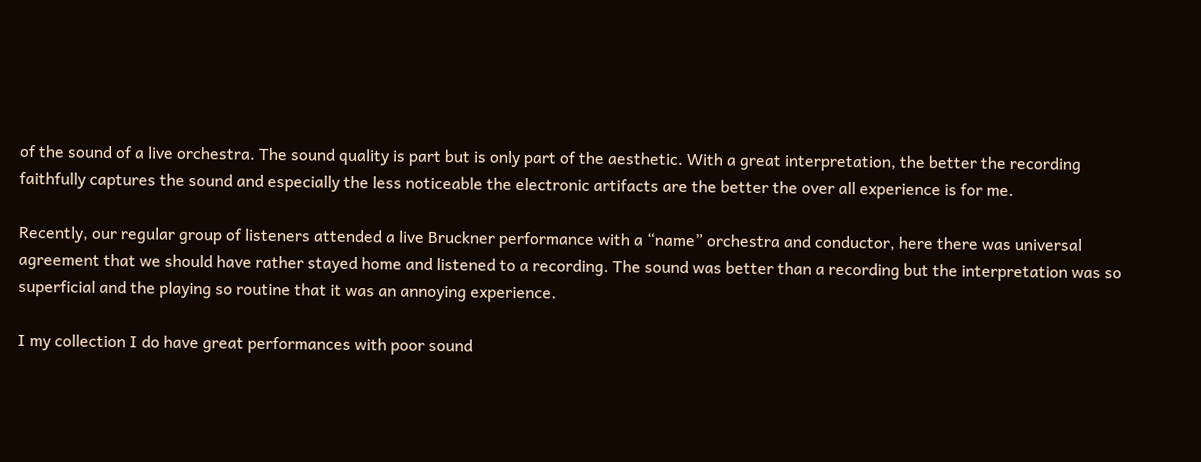of the sound of a live orchestra. The sound quality is part but is only part of the aesthetic. With a great interpretation, the better the recording faithfully captures the sound and especially the less noticeable the electronic artifacts are the better the over all experience is for me.

Recently, our regular group of listeners attended a live Bruckner performance with a “name” orchestra and conductor, here there was universal agreement that we should have rather stayed home and listened to a recording. The sound was better than a recording but the interpretation was so superficial and the playing so routine that it was an annoying experience.

I my collection I do have great performances with poor sound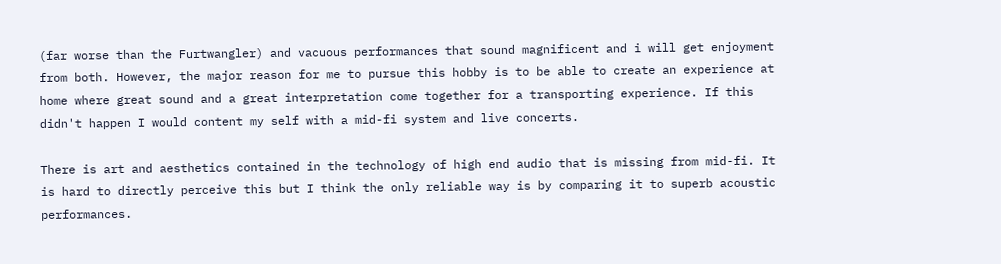(far worse than the Furtwangler) and vacuous performances that sound magnificent and i will get enjoyment from both. However, the major reason for me to pursue this hobby is to be able to create an experience at home where great sound and a great interpretation come together for a transporting experience. If this didn't happen I would content my self with a mid-fi system and live concerts.

There is art and aesthetics contained in the technology of high end audio that is missing from mid-fi. It is hard to directly perceive this but I think the only reliable way is by comparing it to superb acoustic performances.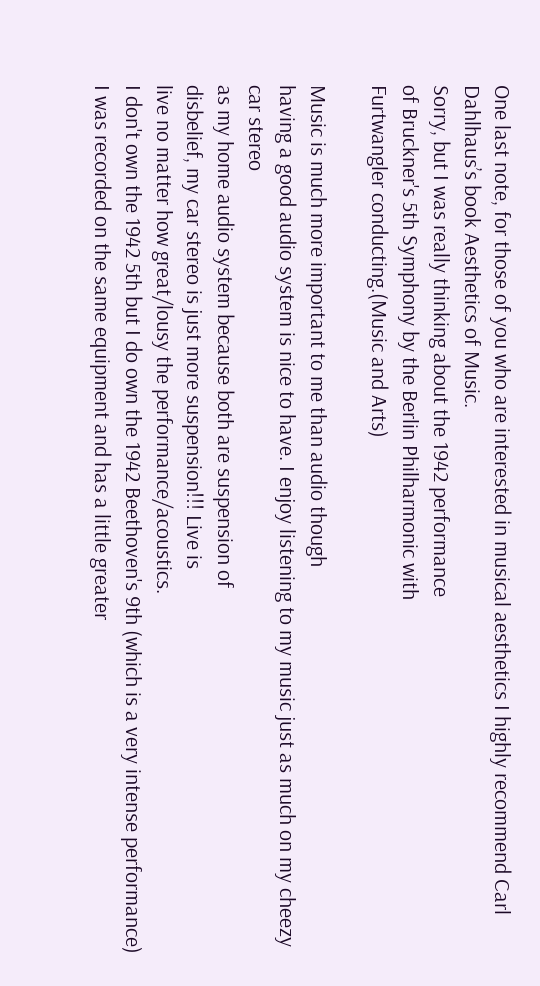One last note, for those of you who are interested in musical aesthetics I highly recommend Carl Dahlhaus’s book Aesthetics of Music.
Sorry, but I was really thinking about the 1942 performance
of Bruckner's 5th Symphony by the Berlin Philharmonic with
Furtwangler conducting.(Music and Arts)

Music is much more important to me than audio though
having a good audio system is nice to have. I enjoy listening to my music just as much on my cheezy car stereo
as my home audio system because both are suspension of
disbelief, my car stereo is just more suspension!!! Live is
live no matter how great/lousy the performance/acoustics.
I don't own the 1942 5th but I do own the 1942 Beethoven's 9th (which is a very intense performance) I was recorded on the same equipment and has a little greater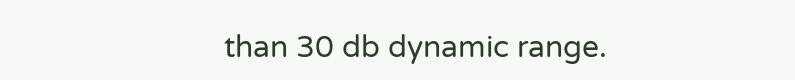than 30 db dynamic range.